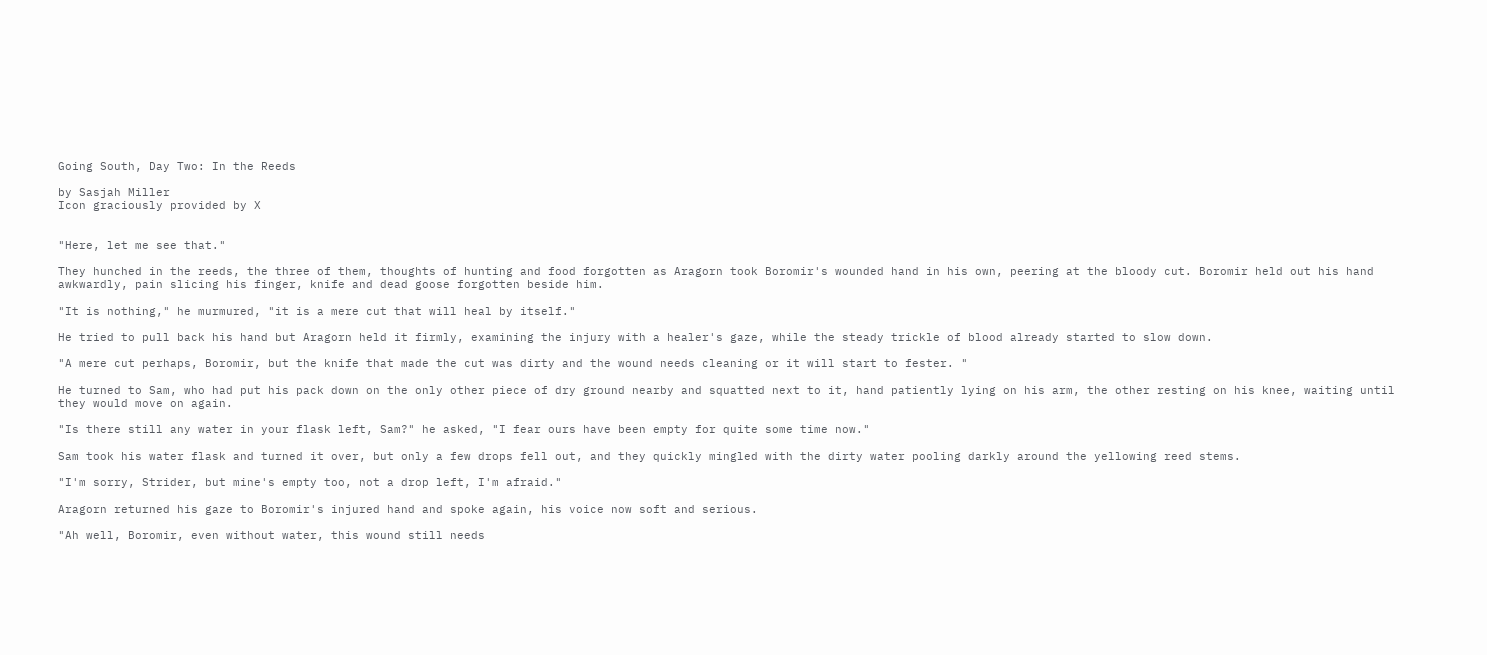Going South, Day Two: In the Reeds

by Sasjah Miller
Icon graciously provided by X


"Here, let me see that."

They hunched in the reeds, the three of them, thoughts of hunting and food forgotten as Aragorn took Boromir's wounded hand in his own, peering at the bloody cut. Boromir held out his hand awkwardly, pain slicing his finger, knife and dead goose forgotten beside him.

"It is nothing," he murmured, "it is a mere cut that will heal by itself."

He tried to pull back his hand but Aragorn held it firmly, examining the injury with a healer's gaze, while the steady trickle of blood already started to slow down.

"A mere cut perhaps, Boromir, but the knife that made the cut was dirty and the wound needs cleaning or it will start to fester. "

He turned to Sam, who had put his pack down on the only other piece of dry ground nearby and squatted next to it, hand patiently lying on his arm, the other resting on his knee, waiting until they would move on again.

"Is there still any water in your flask left, Sam?" he asked, "I fear ours have been empty for quite some time now."

Sam took his water flask and turned it over, but only a few drops fell out, and they quickly mingled with the dirty water pooling darkly around the yellowing reed stems.

"I'm sorry, Strider, but mine's empty too, not a drop left, I'm afraid."

Aragorn returned his gaze to Boromir's injured hand and spoke again, his voice now soft and serious.

"Ah well, Boromir, even without water, this wound still needs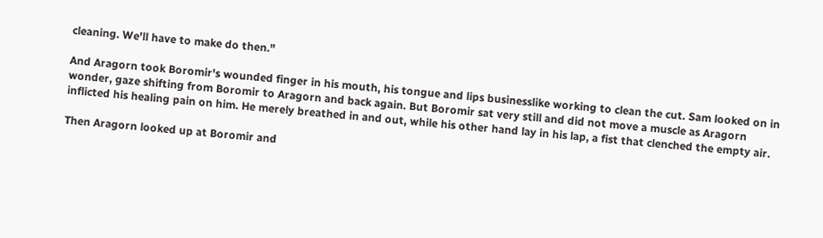cleaning. We'll have to make do then."

And Aragorn took Boromir's wounded finger in his mouth, his tongue and lips businesslike working to clean the cut. Sam looked on in wonder, gaze shifting from Boromir to Aragorn and back again. But Boromir sat very still and did not move a muscle as Aragorn inflicted his healing pain on him. He merely breathed in and out, while his other hand lay in his lap, a fist that clenched the empty air.

Then Aragorn looked up at Boromir and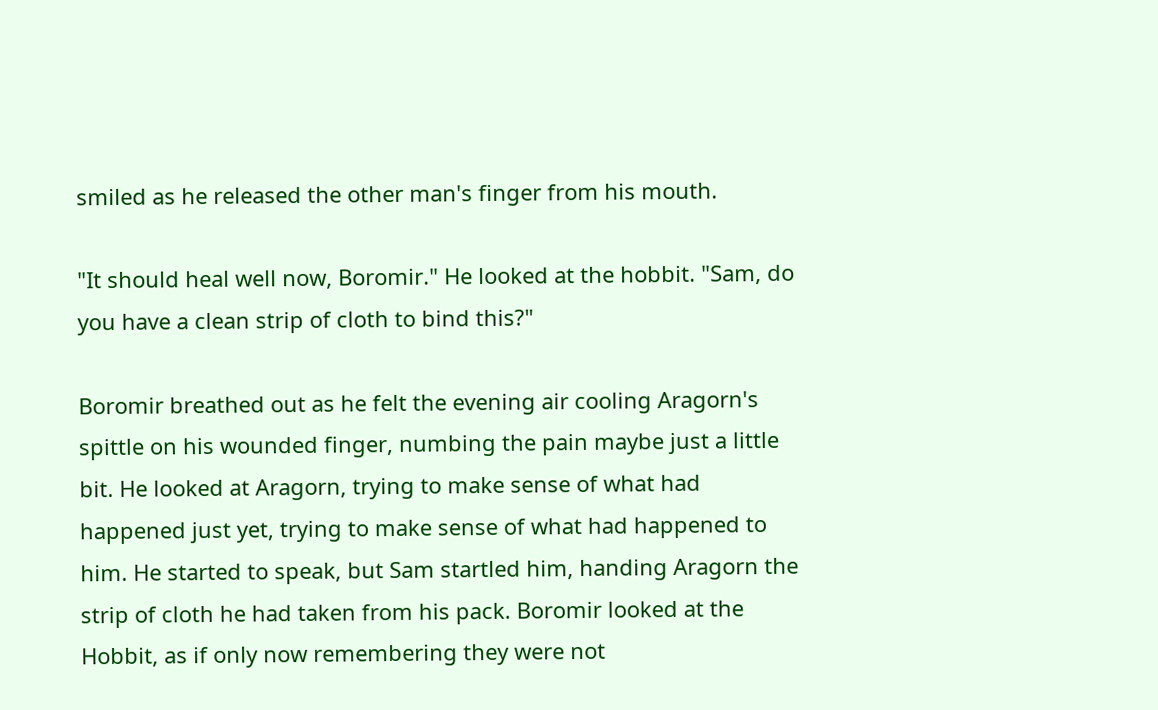smiled as he released the other man's finger from his mouth.

"It should heal well now, Boromir." He looked at the hobbit. "Sam, do you have a clean strip of cloth to bind this?"

Boromir breathed out as he felt the evening air cooling Aragorn's spittle on his wounded finger, numbing the pain maybe just a little bit. He looked at Aragorn, trying to make sense of what had happened just yet, trying to make sense of what had happened to him. He started to speak, but Sam startled him, handing Aragorn the strip of cloth he had taken from his pack. Boromir looked at the Hobbit, as if only now remembering they were not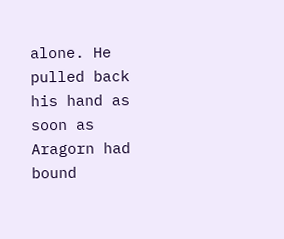alone. He pulled back his hand as soon as Aragorn had bound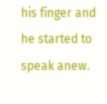his finger and he started to speak anew.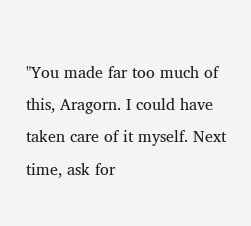"You made far too much of this, Aragorn. I could have taken care of it myself. Next time, ask for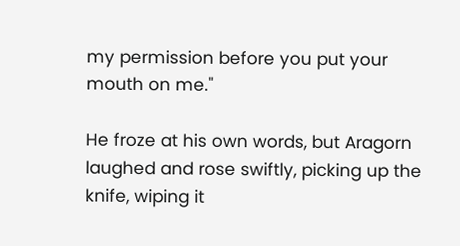my permission before you put your mouth on me."

He froze at his own words, but Aragorn laughed and rose swiftly, picking up the knife, wiping it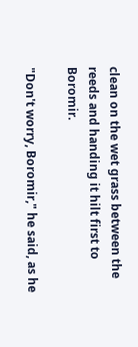clean on the wet grass between the reeds and handing it hilt first to Boromir.

"Don't worry, Boromir," he said, as he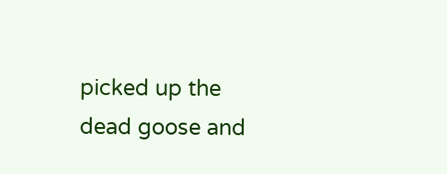picked up the dead goose and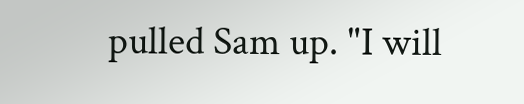pulled Sam up. "I will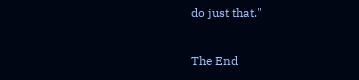do just that."

The End